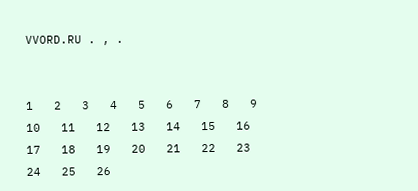VVORD.RU . , .


1   2   3   4   5   6   7   8   9   10   11   12   13   14   15   16   17   18   19   20   21   22   23   24   25   26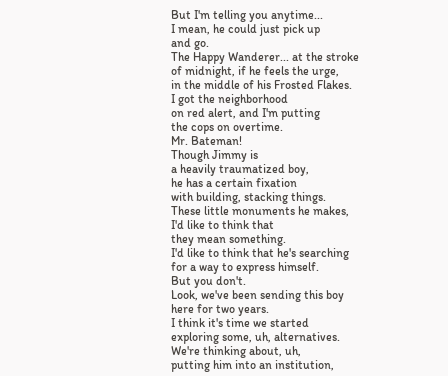But I'm telling you anytime...
I mean, he could just pick up
and go.
The Happy Wanderer... at the stroke
of midnight, if he feels the urge,
in the middle of his Frosted Flakes.
I got the neighborhood
on red alert, and I'm putting
the cops on overtime.
Mr. Bateman!
Though Jimmy is
a heavily traumatized boy,
he has a certain fixation
with building, stacking things.
These little monuments he makes,
I'd like to think that
they mean something.
I'd like to think that he's searching
for a way to express himself.
But you don't.
Look, we've been sending this boy
here for two years.
I think it's time we started
exploring some, uh, alternatives.
We're thinking about, uh,
putting him into an institution,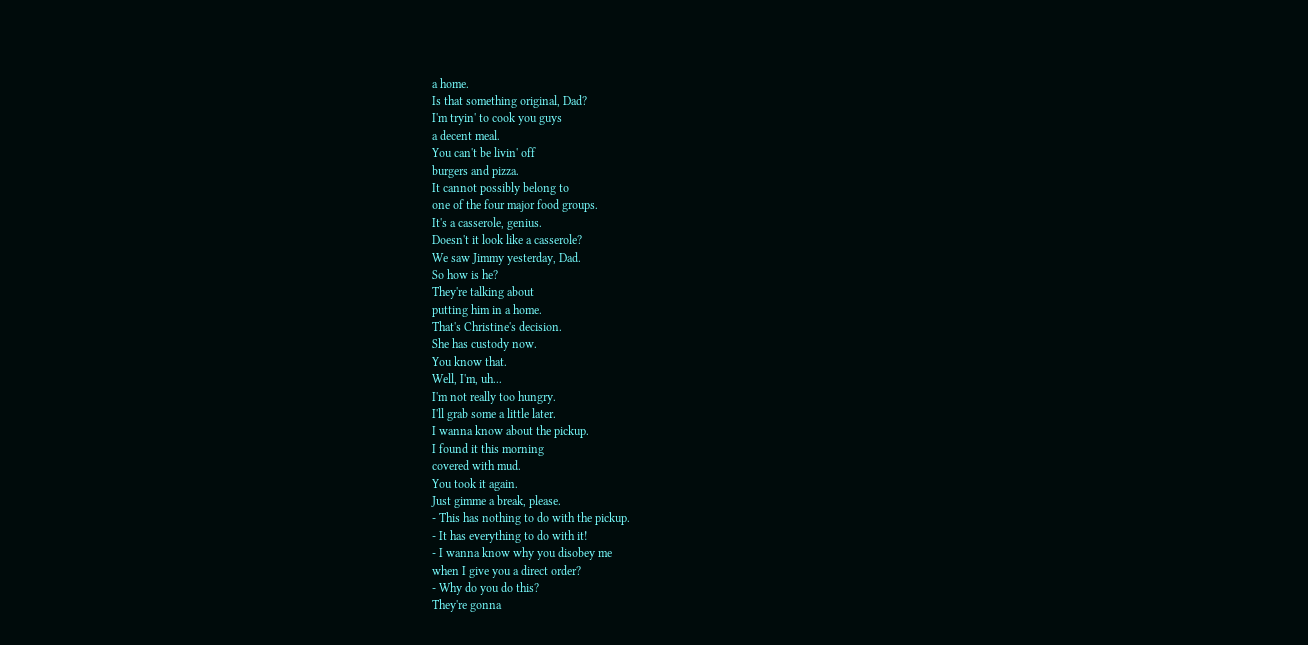a home.
Is that something original, Dad?
I'm tryin' to cook you guys
a decent meal.
You can't be livin' off
burgers and pizza.
It cannot possibly belong to
one of the four major food groups.
It's a casserole, genius.
Doesn't it look like a casserole?
We saw Jimmy yesterday, Dad.
So how is he?
They're talking about
putting him in a home.
That's Christine's decision.
She has custody now.
You know that.
Well, I'm, uh...
I'm not really too hungry.
I'll grab some a little later.
I wanna know about the pickup.
I found it this morning
covered with mud.
You took it again.
Just gimme a break, please.
- This has nothing to do with the pickup.
- It has everything to do with it!
- I wanna know why you disobey me
when I give you a direct order?
- Why do you do this?
They're gonna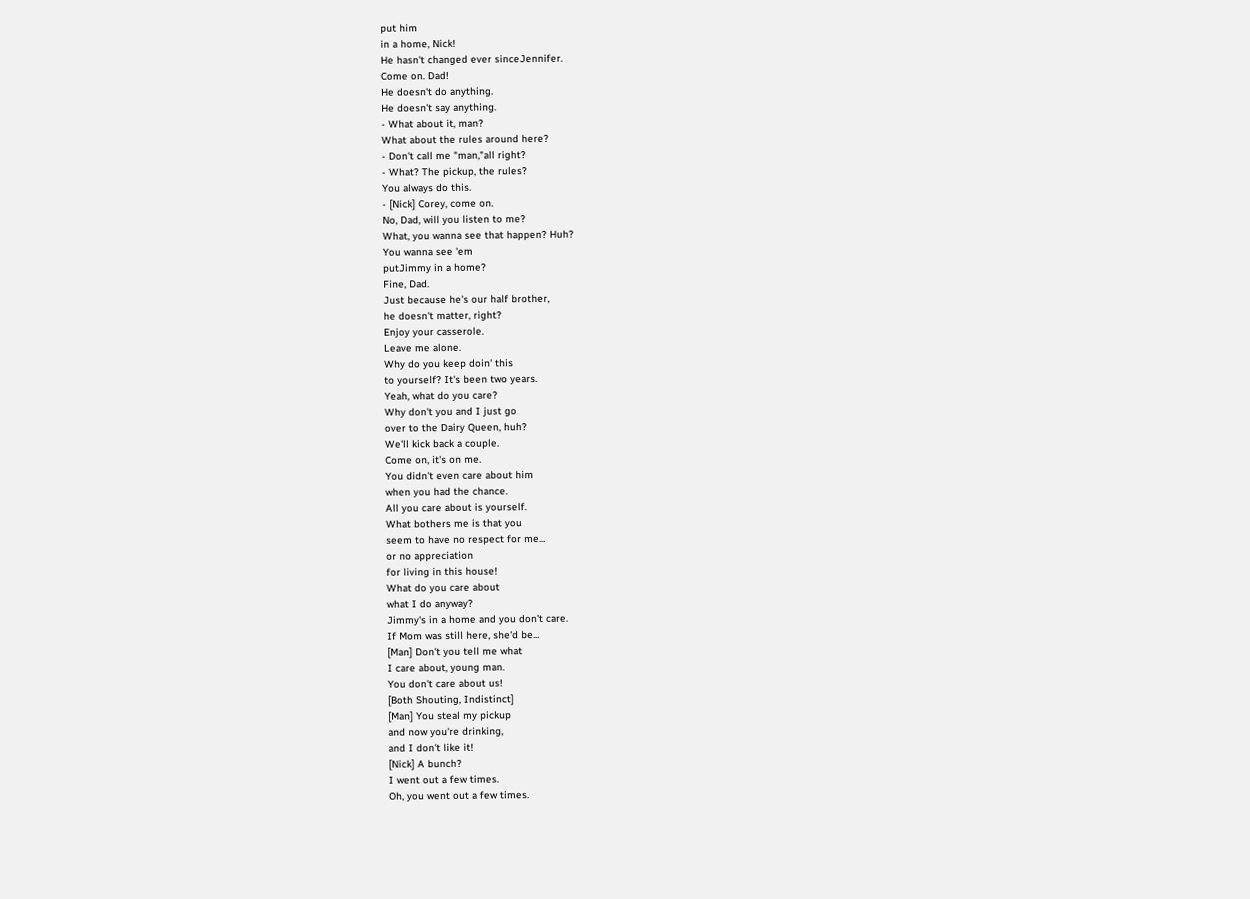put him
in a home, Nick!
He hasn't changed ever sinceJennifer.
Come on. Dad!
He doesn't do anything.
He doesn't say anything.
- What about it, man?
What about the rules around here?
- Don't call me "man,"all right?
- What? The pickup, the rules?
You always do this.
- [Nick] Corey, come on.
No, Dad, will you listen to me?
What, you wanna see that happen? Huh?
You wanna see 'em
putJimmy in a home?
Fine, Dad.
Just because he's our half brother,
he doesn't matter, right?
Enjoy your casserole.
Leave me alone.
Why do you keep doin' this
to yourself? It's been two years.
Yeah, what do you care?
Why don't you and I just go
over to the Dairy Queen, huh?
We'll kick back a couple.
Come on, it's on me.
You didn't even care about him
when you had the chance.
All you care about is yourself.
What bothers me is that you
seem to have no respect for me...
or no appreciation
for living in this house!
What do you care about
what I do anyway?
Jimmy's in a home and you don't care.
If Mom was still here, she'd be...
[Man] Don't you tell me what
I care about, young man.
You don't care about us!
[Both Shouting, Indistinct]
[Man] You steal my pickup
and now you're drinking,
and I don't like it!
[Nick] A bunch?
I went out a few times.
Oh, you went out a few times.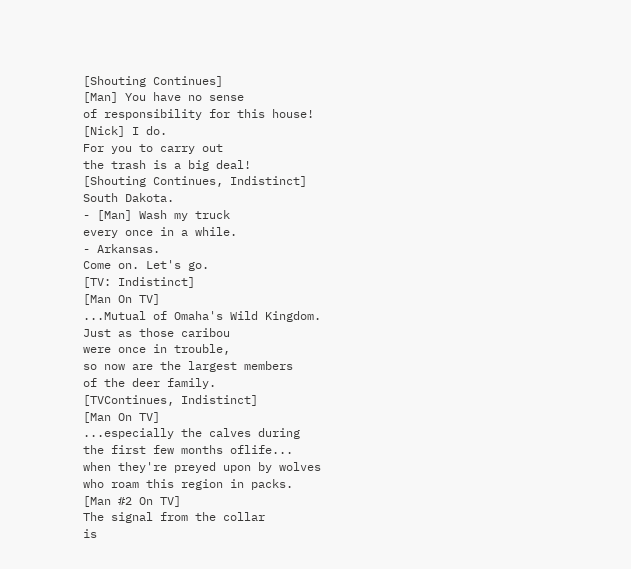[Shouting Continues]
[Man] You have no sense
of responsibility for this house!
[Nick] I do.
For you to carry out
the trash is a big deal!
[Shouting Continues, Indistinct]
South Dakota.
- [Man] Wash my truck
every once in a while.
- Arkansas.
Come on. Let's go.
[TV: Indistinct]
[Man On TV]
...Mutual of Omaha's Wild Kingdom.
Just as those caribou
were once in trouble,
so now are the largest members
of the deer family.
[TVContinues, Indistinct]
[Man On TV]
...especially the calves during
the first few months oflife...
when they're preyed upon by wolves
who roam this region in packs.
[Man #2 On TV]
The signal from the collar
is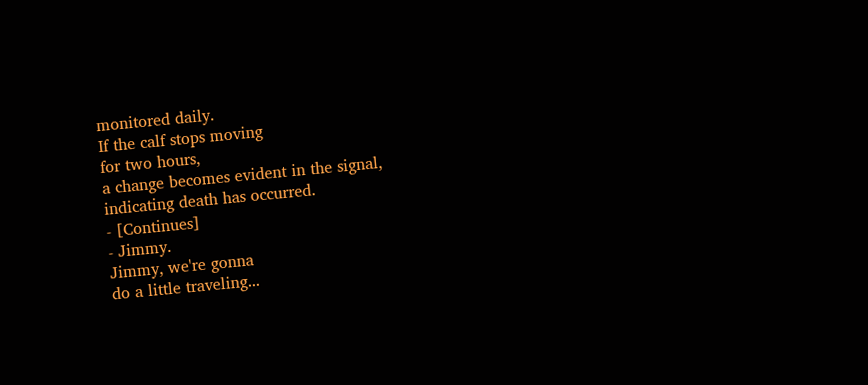monitored daily.
If the calf stops moving
for two hours,
a change becomes evident in the signal,
indicating death has occurred.
- [Continues]
- Jimmy.
Jimmy, we're gonna
do a little traveling...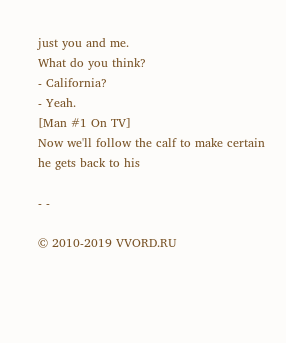just you and me.
What do you think?
- California?
- Yeah.
[Man #1 On TV]
Now we'll follow the calf to make certain
he gets back to his

- -

© 2010-2019 VVORD.RU